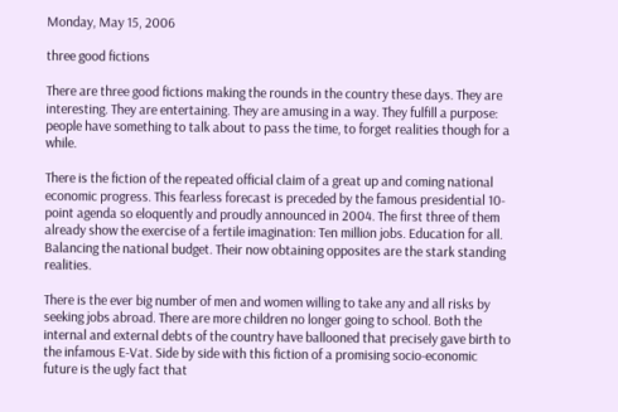Monday, May 15, 2006

three good fictions

There are three good fictions making the rounds in the country these days. They are interesting. They are entertaining. They are amusing in a way. They fulfill a purpose: people have something to talk about to pass the time, to forget realities though for a while.

There is the fiction of the repeated official claim of a great up and coming national economic progress. This fearless forecast is preceded by the famous presidential 10-point agenda so eloquently and proudly announced in 2004. The first three of them already show the exercise of a fertile imagination: Ten million jobs. Education for all. Balancing the national budget. Their now obtaining opposites are the stark standing realities.

There is the ever big number of men and women willing to take any and all risks by seeking jobs abroad. There are more children no longer going to school. Both the internal and external debts of the country have ballooned that precisely gave birth to the infamous E-Vat. Side by side with this fiction of a promising socio-economic future is the ugly fact that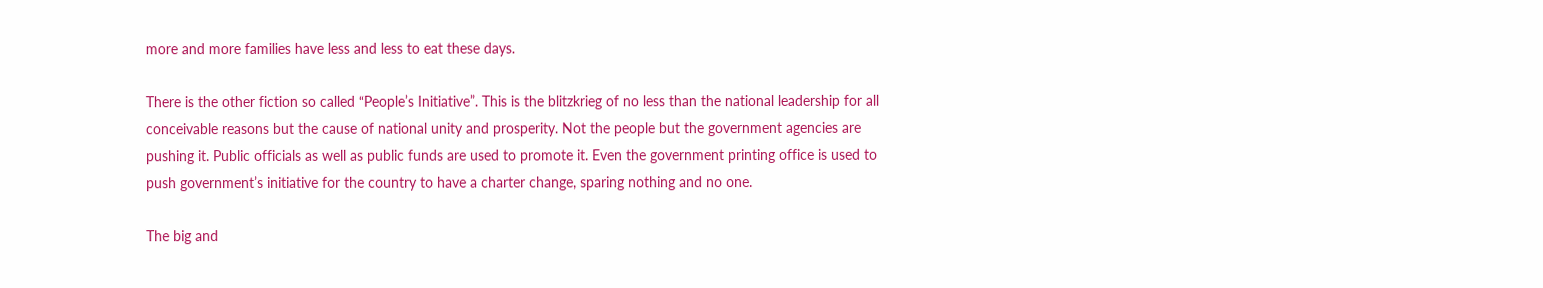more and more families have less and less to eat these days.

There is the other fiction so called “People’s Initiative”. This is the blitzkrieg of no less than the national leadership for all conceivable reasons but the cause of national unity and prosperity. Not the people but the government agencies are pushing it. Public officials as well as public funds are used to promote it. Even the government printing office is used to push government’s initiative for the country to have a charter change, sparing nothing and no one.

The big and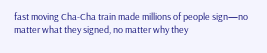fast moving Cha-Cha train made millions of people sign—no matter what they signed, no matter why they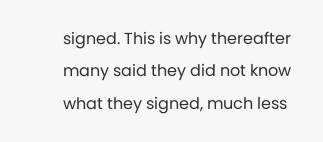signed. This is why thereafter many said they did not know what they signed, much less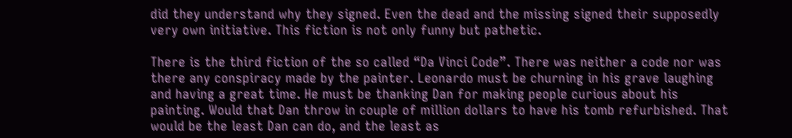did they understand why they signed. Even the dead and the missing signed their supposedly very own initiative. This fiction is not only funny but pathetic.

There is the third fiction of the so called “Da Vinci Code”. There was neither a code nor was there any conspiracy made by the painter. Leonardo must be churning in his grave laughing and having a great time. He must be thanking Dan for making people curious about his painting. Would that Dan throw in couple of million dollars to have his tomb refurbished. That would be the least Dan can do, and the least as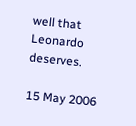well that Leonardo deserves.

15 May 2006